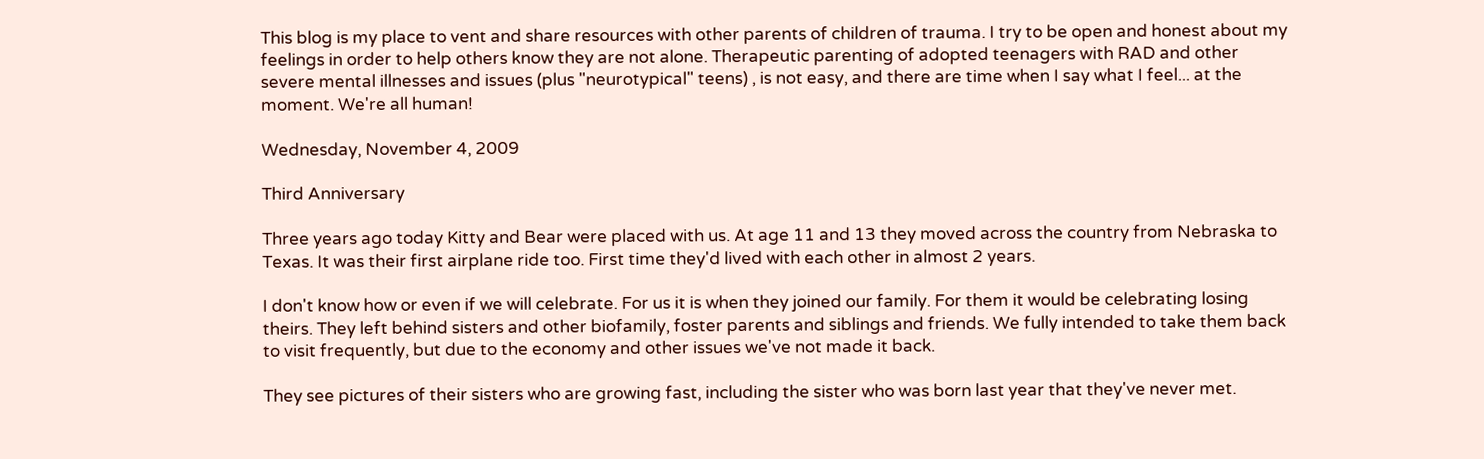This blog is my place to vent and share resources with other parents of children of trauma. I try to be open and honest about my feelings in order to help others know they are not alone. Therapeutic parenting of adopted teenagers with RAD and other severe mental illnesses and issues (plus "neurotypical" teens) , is not easy, and there are time when I say what I feel... at the moment. We're all human!

Wednesday, November 4, 2009

Third Anniversary

Three years ago today Kitty and Bear were placed with us. At age 11 and 13 they moved across the country from Nebraska to Texas. It was their first airplane ride too. First time they'd lived with each other in almost 2 years.

I don't know how or even if we will celebrate. For us it is when they joined our family. For them it would be celebrating losing theirs. They left behind sisters and other biofamily, foster parents and siblings and friends. We fully intended to take them back to visit frequently, but due to the economy and other issues we've not made it back.

They see pictures of their sisters who are growing fast, including the sister who was born last year that they've never met.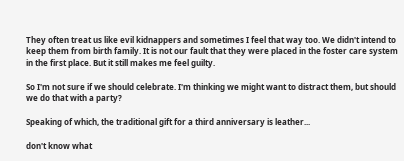They often treat us like evil kidnappers and sometimes I feel that way too. We didn't intend to keep them from birth family. It is not our fault that they were placed in the foster care system in the first place. But it still makes me feel guilty.

So I'm not sure if we should celebrate. I'm thinking we might want to distract them, but should we do that with a party?

Speaking of which, the traditional gift for a third anniversary is leather...

don't know what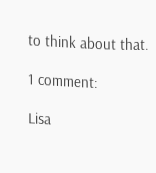to think about that.

1 comment:

Lisa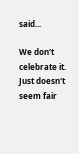said...

We don't celebrate it. Just doesn't seem fair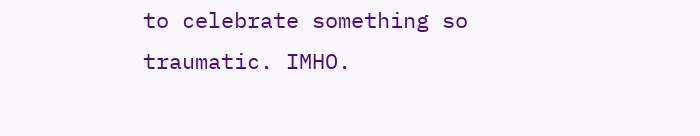to celebrate something so traumatic. IMHO.